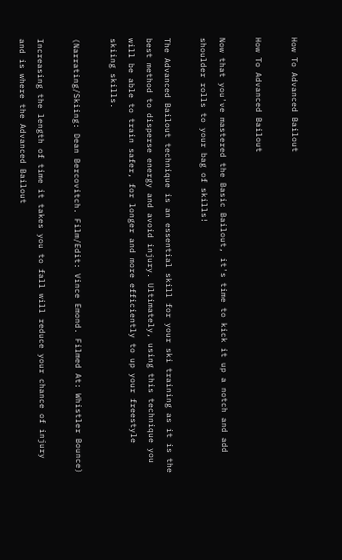How To Advanced Bailout

How To Advanced Bailout

Now that you've mastered the Basic Bailout, it's time to kick it up a notch and add shoulder rolls to your bag of skills!

The Advanced Bailout technique is an essential skill for your ski training as it is the best method to disperse energy and avoid injury. Ultimately, using this technique you will be able to train safer, for longer and more efficiently to up your freestyle skiing skills.

(Narrating/Skiing: Dean Bercovitch. Film/Edit: Vince Emond. Filmed At: Whistler Bounce)

Increasing the length of time it takes you to fall will reduce your chance of injury and is where the Advanced Bailout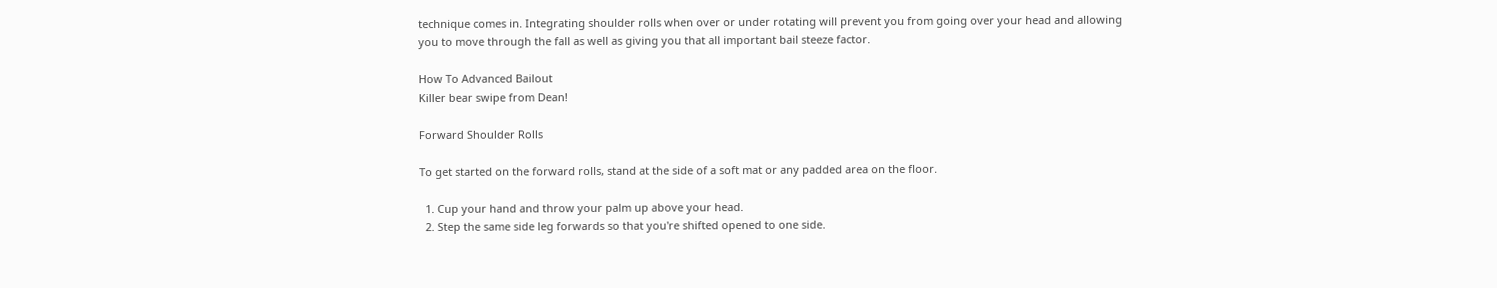technique comes in. Integrating shoulder rolls when over or under rotating will prevent you from going over your head and allowing you to move through the fall as well as giving you that all important bail steeze factor.

How To Advanced Bailout
Killer bear swipe from Dean!

Forward Shoulder Rolls

To get started on the forward rolls, stand at the side of a soft mat or any padded area on the floor.

  1. Cup your hand and throw your palm up above your head.
  2. Step the same side leg forwards so that you're shifted opened to one side.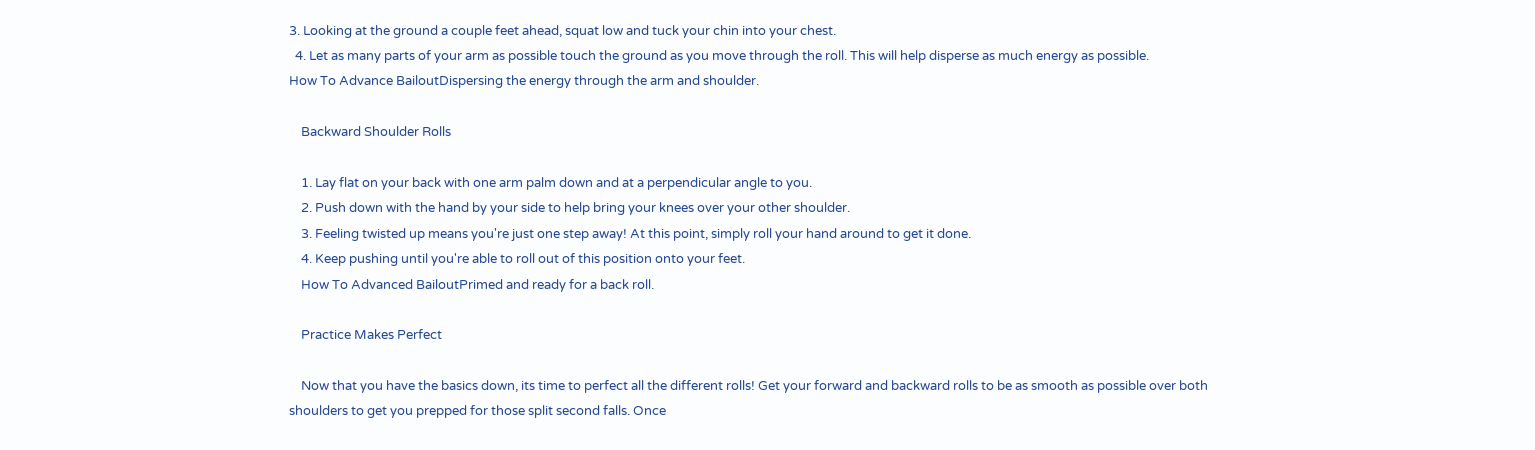3. Looking at the ground a couple feet ahead, squat low and tuck your chin into your chest.
  4. Let as many parts of your arm as possible touch the ground as you move through the roll. This will help disperse as much energy as possible.
How To Advance BailoutDispersing the energy through the arm and shoulder.

    Backward Shoulder Rolls

    1. Lay flat on your back with one arm palm down and at a perpendicular angle to you.
    2. Push down with the hand by your side to help bring your knees over your other shoulder.
    3. Feeling twisted up means you're just one step away! At this point, simply roll your hand around to get it done.
    4. Keep pushing until you're able to roll out of this position onto your feet.
    How To Advanced BailoutPrimed and ready for a back roll.

    Practice Makes Perfect

    Now that you have the basics down, its time to perfect all the different rolls! Get your forward and backward rolls to be as smooth as possible over both shoulders to get you prepped for those split second falls. Once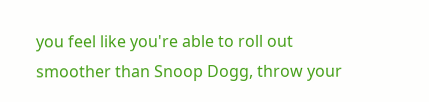you feel like you're able to roll out smoother than Snoop Dogg, throw your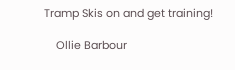Tramp Skis on and get training!

    Ollie Barbour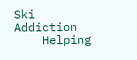Ski Addiction
    Helping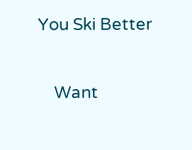You Ski Better

    Want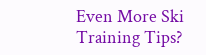Even More Ski Training Tips?